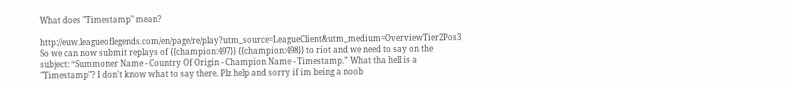What does "Timestamp" mean?

http://euw.leagueoflegends.com/en/page/re/play?utm_source=LeagueClient&utm_medium=OverviewTier2Pos3 So we can now submit replays of {{champion:497}} {{champion:498}} to riot and we need to say on the subject: “Summoner Name - Country Of Origin - Champion Name - Timestamp.” What tha hell is a "Timestamp"? I don't know what to say there. Plz help and sorry if im being a noob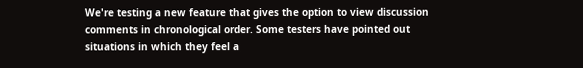We're testing a new feature that gives the option to view discussion comments in chronological order. Some testers have pointed out situations in which they feel a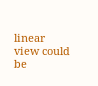linear view could be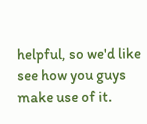helpful, so we'd like see how you guys make use of it.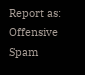Report as:
Offensive Spam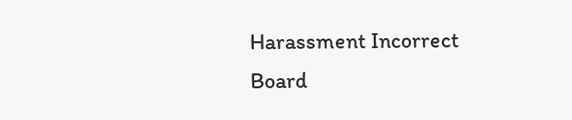Harassment Incorrect Board